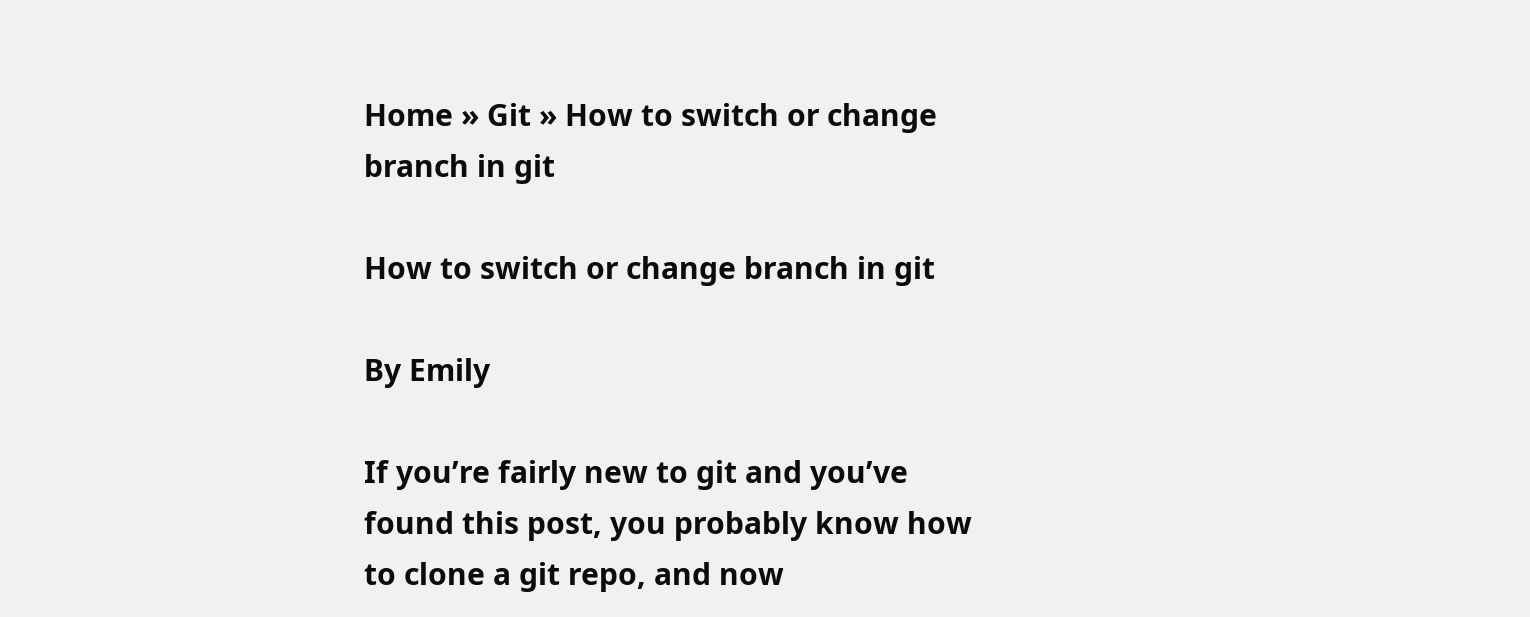Home » Git » How to switch or change branch in git

How to switch or change branch in git

By Emily

If you’re fairly new to git and you’ve found this post, you probably know how to clone a git repo, and now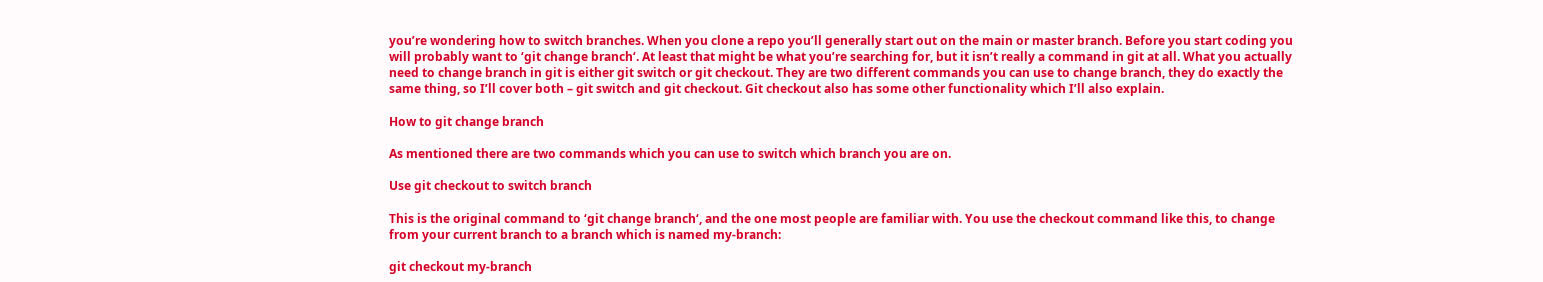you’re wondering how to switch branches. When you clone a repo you’ll generally start out on the main or master branch. Before you start coding you will probably want to ‘git change branch‘. At least that might be what you’re searching for, but it isn’t really a command in git at all. What you actually need to change branch in git is either git switch or git checkout. They are two different commands you can use to change branch, they do exactly the same thing, so I’ll cover both – git switch and git checkout. Git checkout also has some other functionality which I’ll also explain.

How to git change branch

As mentioned there are two commands which you can use to switch which branch you are on.

Use git checkout to switch branch

This is the original command to ‘git change branch‘, and the one most people are familiar with. You use the checkout command like this, to change from your current branch to a branch which is named my-branch:

git checkout my-branch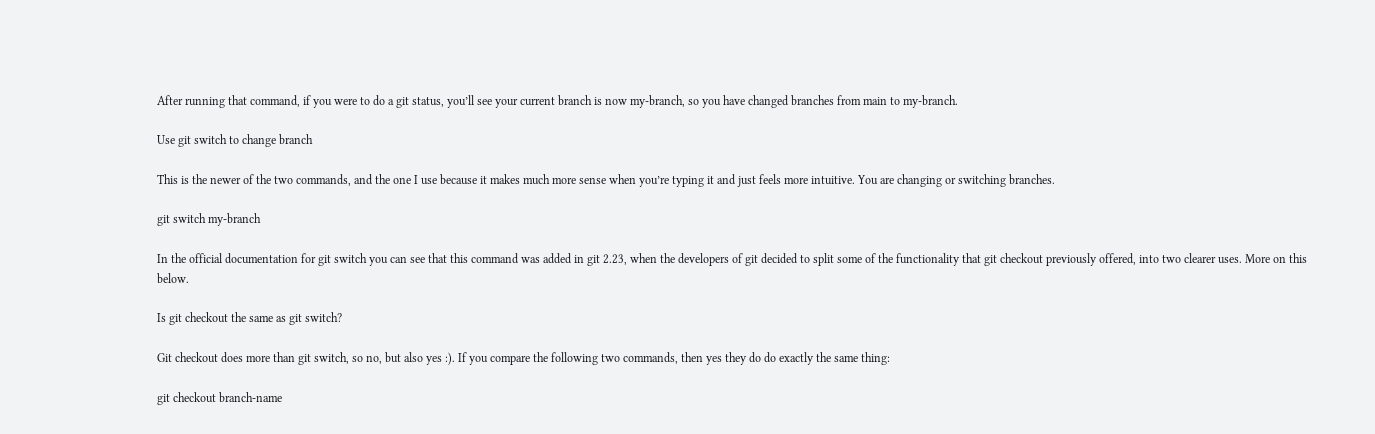After running that command, if you were to do a git status, you’ll see your current branch is now my-branch, so you have changed branches from main to my-branch.

Use git switch to change branch

This is the newer of the two commands, and the one I use because it makes much more sense when you’re typing it and just feels more intuitive. You are changing or switching branches.

git switch my-branch

In the official documentation for git switch you can see that this command was added in git 2.23, when the developers of git decided to split some of the functionality that git checkout previously offered, into two clearer uses. More on this below.

Is git checkout the same as git switch?

Git checkout does more than git switch, so no, but also yes :). If you compare the following two commands, then yes they do do exactly the same thing:

git checkout branch-name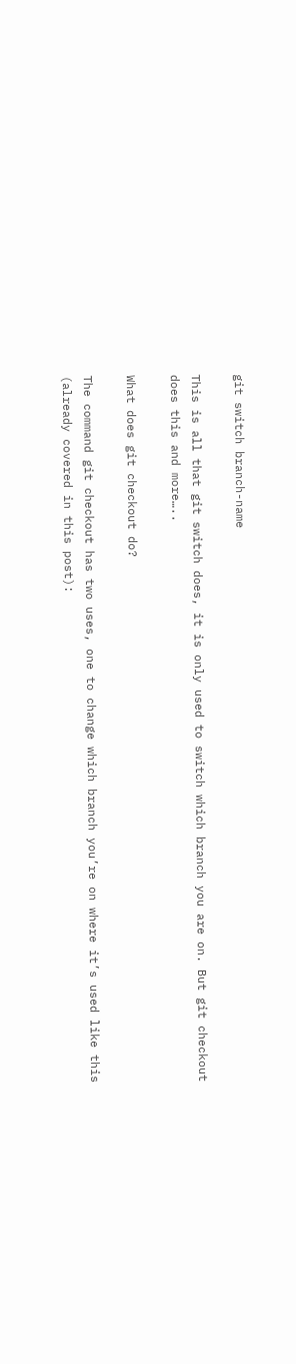git switch branch-name

This is all that git switch does, it is only used to switch which branch you are on. But git checkout does this and more…..

What does git checkout do?

The command git checkout has two uses, one to change which branch you’re on where it’s used like this (already covered in this post):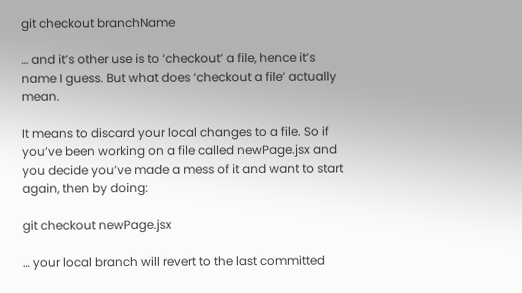git checkout branchName

… and it’s other use is to ‘checkout’ a file, hence it’s name I guess. But what does ‘checkout a file’ actually mean.

It means to discard your local changes to a file. So if you’ve been working on a file called newPage.jsx and you decide you’ve made a mess of it and want to start again, then by doing:

git checkout newPage.jsx

… your local branch will revert to the last committed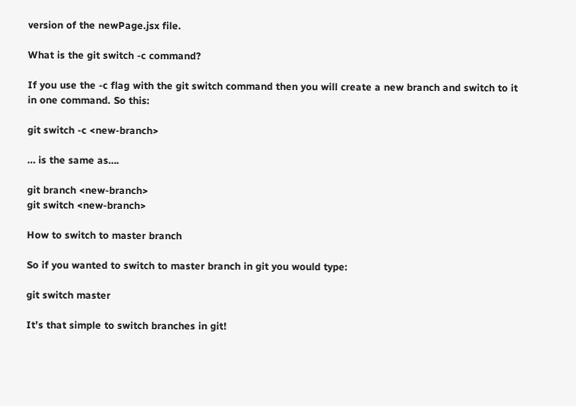version of the newPage.jsx file.

What is the git switch -c command?

If you use the -c flag with the git switch command then you will create a new branch and switch to it in one command. So this:

git switch -c <new-branch>

… is the same as….

git branch <new-branch>
git switch <new-branch>

How to switch to master branch

So if you wanted to switch to master branch in git you would type:

git switch master

It’s that simple to switch branches in git!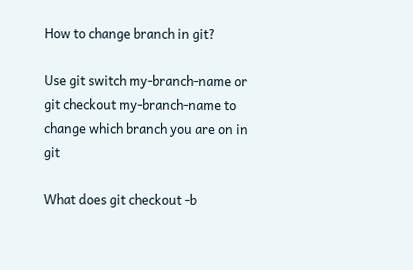How to change branch in git?

Use git switch my-branch-name or git checkout my-branch-name to change which branch you are on in git

What does git checkout -b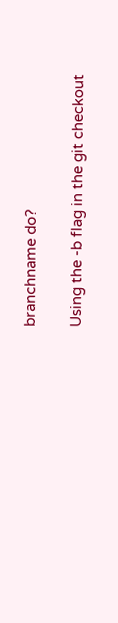branchname do?

Using the -b flag in the git checkout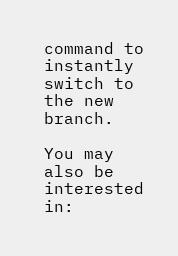command to instantly switch to the new branch.

You may also be interested in: